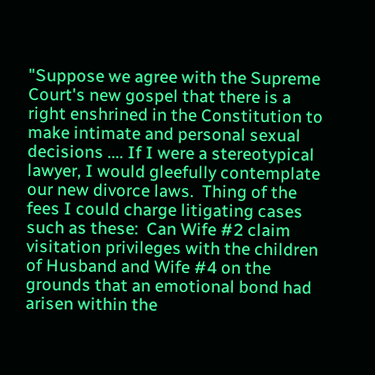"Suppose we agree with the Supreme Court's new gospel that there is a right enshrined in the Constitution to make intimate and personal sexual decisions .... If I were a stereotypical lawyer, I would gleefully contemplate our new divorce laws.  Thing of the fees I could charge litigating cases such as these:  Can Wife #2 claim visitation privileges with the children of Husband and Wife #4 on the grounds that an emotional bond had arisen within the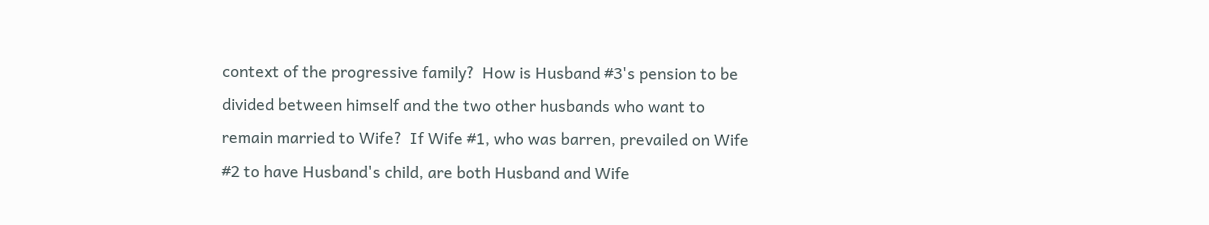context of the progressive family?  How is Husband #3's pension to be divided between himself and the two other husbands who want to remain married to Wife?  If Wife #1, who was barren, prevailed on Wife #2 to have Husband's child, are both Husband and Wife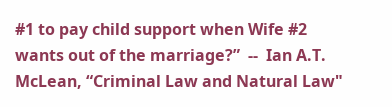#1 to pay child support when Wife #2 wants out of the marriage?”  --  Ian A.T. McLean, “Criminal Law and Natural Law"